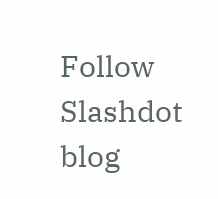Follow Slashdot blog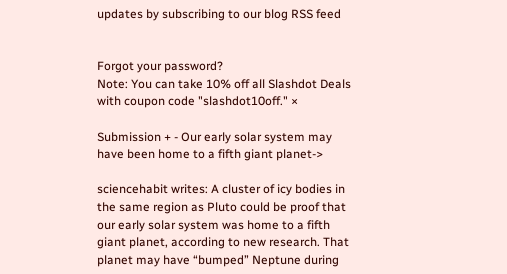updates by subscribing to our blog RSS feed


Forgot your password?
Note: You can take 10% off all Slashdot Deals with coupon code "slashdot10off." ×

Submission + - Our early solar system may have been home to a fifth giant planet->

sciencehabit writes: A cluster of icy bodies in the same region as Pluto could be proof that our early solar system was home to a fifth giant planet, according to new research. That planet may have “bumped” Neptune during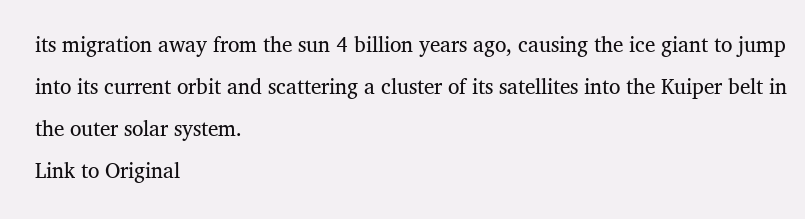its migration away from the sun 4 billion years ago, causing the ice giant to jump into its current orbit and scattering a cluster of its satellites into the Kuiper belt in the outer solar system.
Link to Original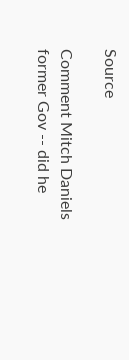Source

Comment Mitch Daniels former Gov -- did he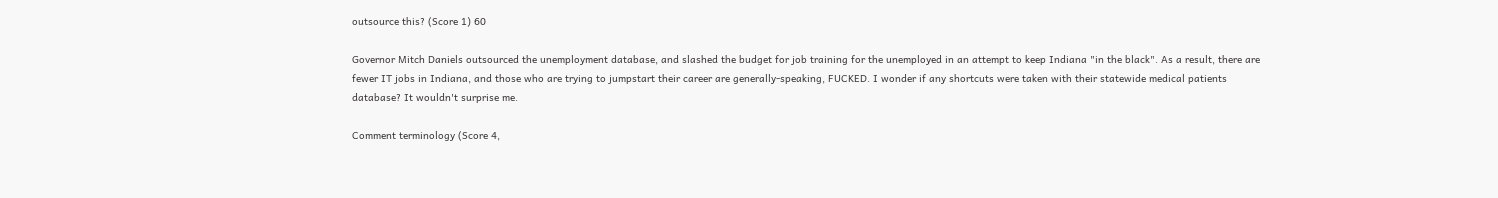outsource this? (Score 1) 60

Governor Mitch Daniels outsourced the unemployment database, and slashed the budget for job training for the unemployed in an attempt to keep Indiana "in the black". As a result, there are fewer IT jobs in Indiana, and those who are trying to jumpstart their career are generally-speaking, FUCKED. I wonder if any shortcuts were taken with their statewide medical patients database? It wouldn't surprise me.

Comment terminology (Score 4,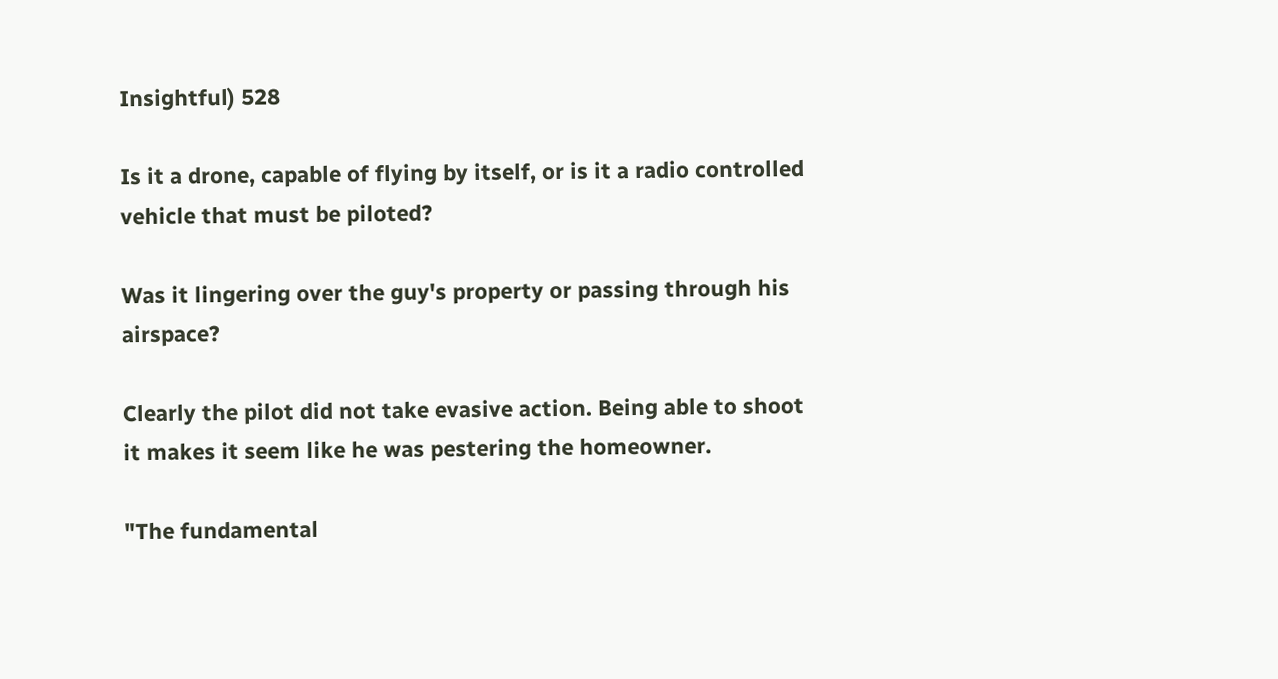Insightful) 528

Is it a drone, capable of flying by itself, or is it a radio controlled vehicle that must be piloted?

Was it lingering over the guy's property or passing through his airspace?

Clearly the pilot did not take evasive action. Being able to shoot it makes it seem like he was pestering the homeowner.

"The fundamental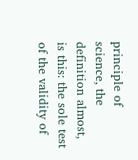principle of science, the definition almost, is this: the sole test of the validity of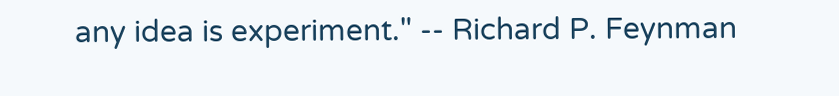any idea is experiment." -- Richard P. Feynman